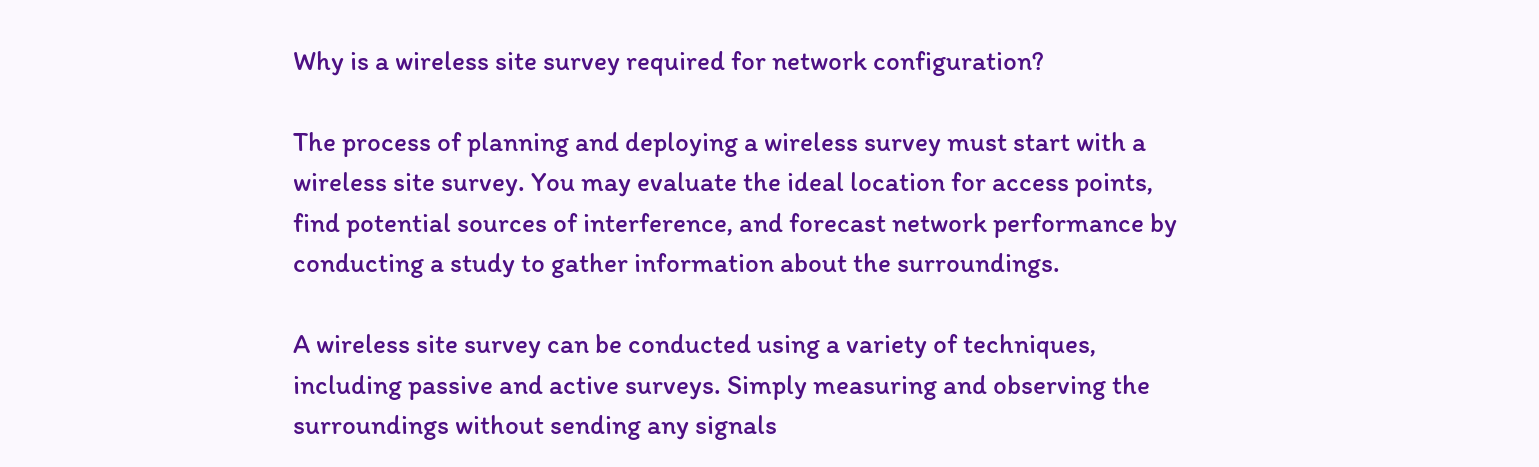Why is a wireless site survey required for network configuration?

The process of planning and deploying a wireless survey must start with a wireless site survey. You may evaluate the ideal location for access points, find potential sources of interference, and forecast network performance by conducting a study to gather information about the surroundings.

A wireless site survey can be conducted using a variety of techniques, including passive and active surveys. Simply measuring and observing the surroundings without sending any signals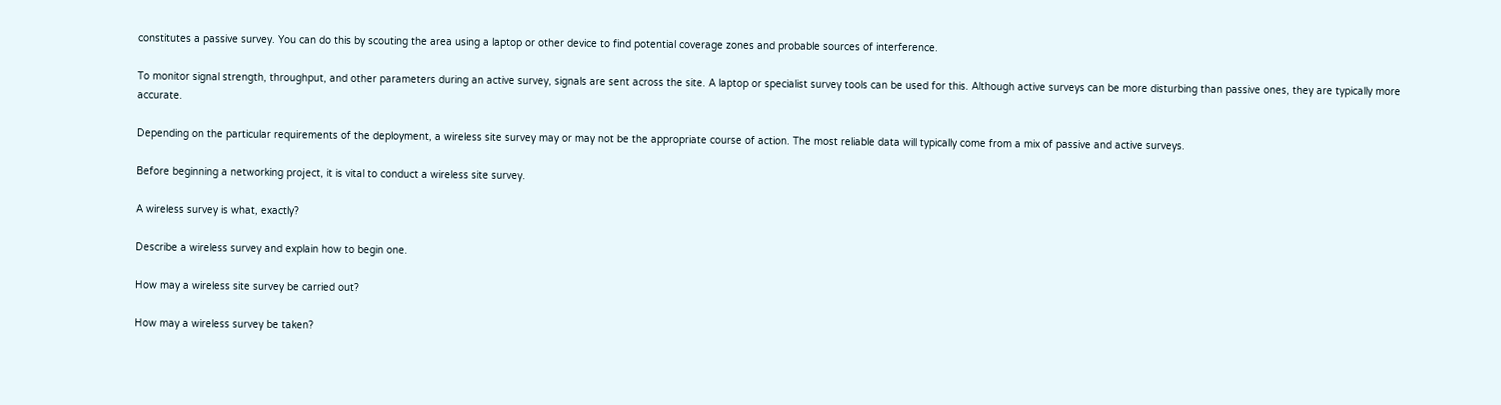constitutes a passive survey. You can do this by scouting the area using a laptop or other device to find potential coverage zones and probable sources of interference.

To monitor signal strength, throughput, and other parameters during an active survey, signals are sent across the site. A laptop or specialist survey tools can be used for this. Although active surveys can be more disturbing than passive ones, they are typically more accurate.

Depending on the particular requirements of the deployment, a wireless site survey may or may not be the appropriate course of action. The most reliable data will typically come from a mix of passive and active surveys.

Before beginning a networking project, it is vital to conduct a wireless site survey.

A wireless survey is what, exactly?

Describe a wireless survey and explain how to begin one.

How may a wireless site survey be carried out?

How may a wireless survey be taken?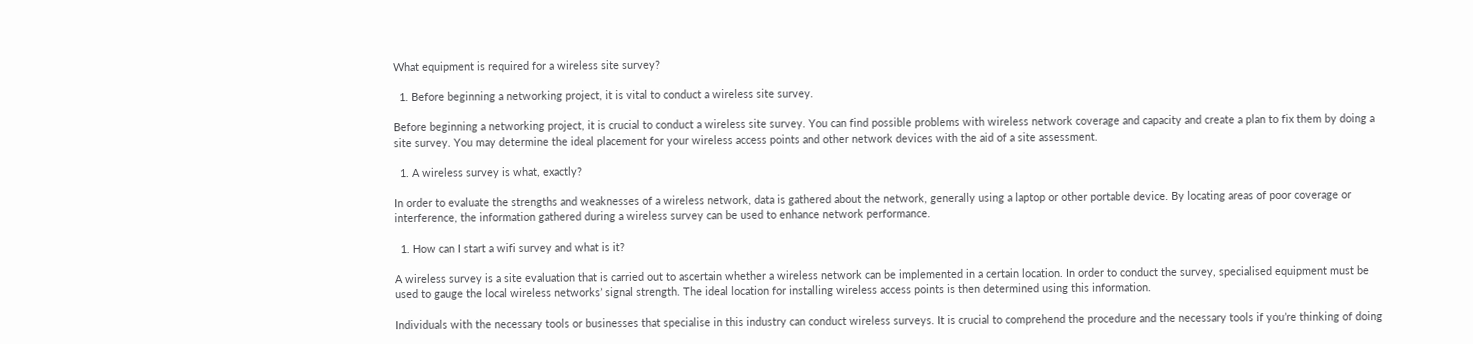What equipment is required for a wireless site survey?

  1. Before beginning a networking project, it is vital to conduct a wireless site survey.

Before beginning a networking project, it is crucial to conduct a wireless site survey. You can find possible problems with wireless network coverage and capacity and create a plan to fix them by doing a site survey. You may determine the ideal placement for your wireless access points and other network devices with the aid of a site assessment.

  1. A wireless survey is what, exactly?

In order to evaluate the strengths and weaknesses of a wireless network, data is gathered about the network, generally using a laptop or other portable device. By locating areas of poor coverage or interference, the information gathered during a wireless survey can be used to enhance network performance.

  1. How can I start a wifi survey and what is it?

A wireless survey is a site evaluation that is carried out to ascertain whether a wireless network can be implemented in a certain location. In order to conduct the survey, specialised equipment must be used to gauge the local wireless networks’ signal strength. The ideal location for installing wireless access points is then determined using this information.

Individuals with the necessary tools or businesses that specialise in this industry can conduct wireless surveys. It is crucial to comprehend the procedure and the necessary tools if you’re thinking of doing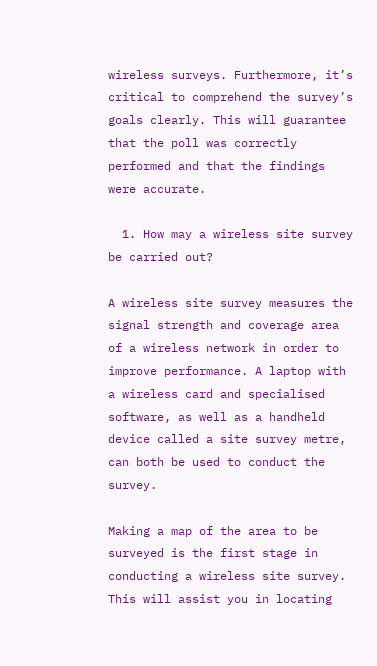wireless surveys. Furthermore, it’s critical to comprehend the survey’s goals clearly. This will guarantee that the poll was correctly performed and that the findings were accurate.

  1. How may a wireless site survey be carried out?

A wireless site survey measures the signal strength and coverage area of a wireless network in order to improve performance. A laptop with a wireless card and specialised software, as well as a handheld device called a site survey metre, can both be used to conduct the survey.

Making a map of the area to be surveyed is the first stage in conducting a wireless site survey. This will assist you in locating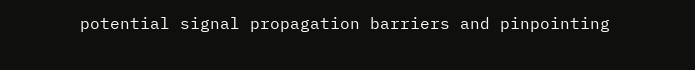potential signal propagation barriers and pinpointing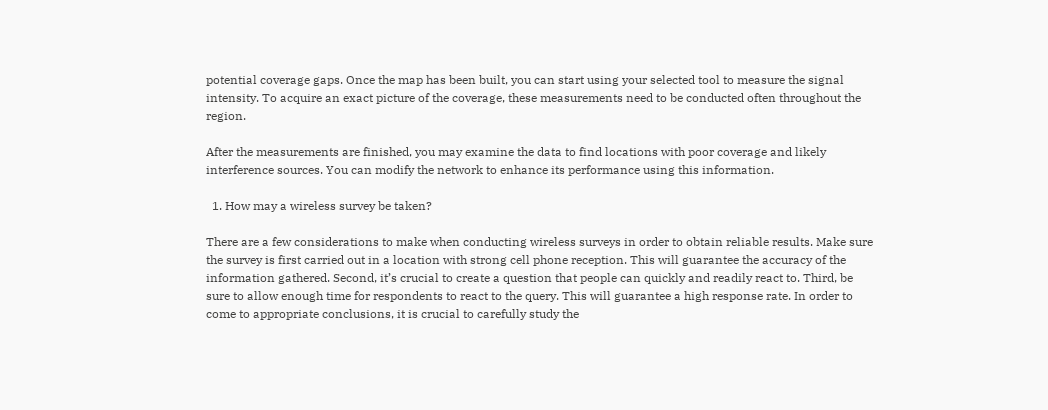potential coverage gaps. Once the map has been built, you can start using your selected tool to measure the signal intensity. To acquire an exact picture of the coverage, these measurements need to be conducted often throughout the region.

After the measurements are finished, you may examine the data to find locations with poor coverage and likely interference sources. You can modify the network to enhance its performance using this information.

  1. How may a wireless survey be taken?

There are a few considerations to make when conducting wireless surveys in order to obtain reliable results. Make sure the survey is first carried out in a location with strong cell phone reception. This will guarantee the accuracy of the information gathered. Second, it’s crucial to create a question that people can quickly and readily react to. Third, be sure to allow enough time for respondents to react to the query. This will guarantee a high response rate. In order to come to appropriate conclusions, it is crucial to carefully study the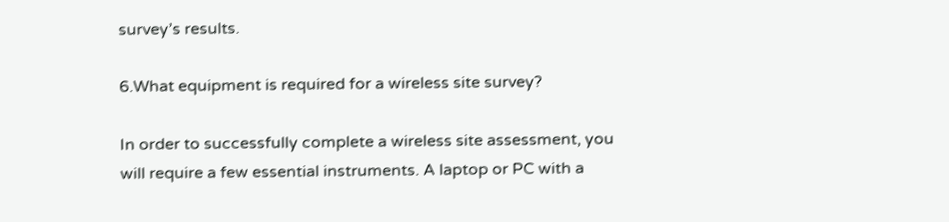survey’s results.

6.What equipment is required for a wireless site survey?

In order to successfully complete a wireless site assessment, you will require a few essential instruments. A laptop or PC with a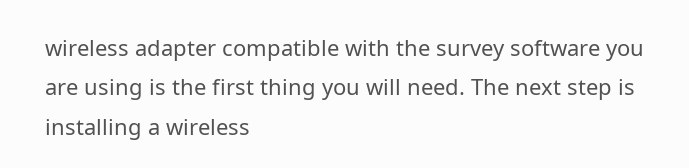wireless adapter compatible with the survey software you are using is the first thing you will need. The next step is installing a wireless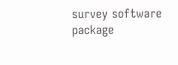survey software package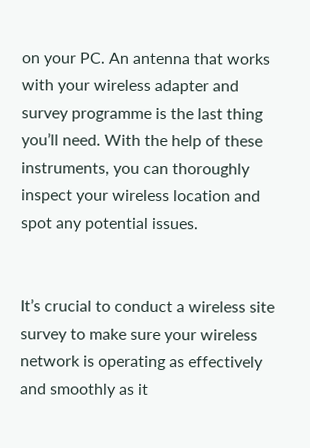on your PC. An antenna that works with your wireless adapter and survey programme is the last thing you’ll need. With the help of these instruments, you can thoroughly inspect your wireless location and spot any potential issues.


It’s crucial to conduct a wireless site survey to make sure your wireless network is operating as effectively and smoothly as it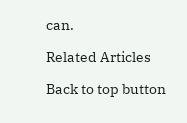can.

Related Articles

Back to top button